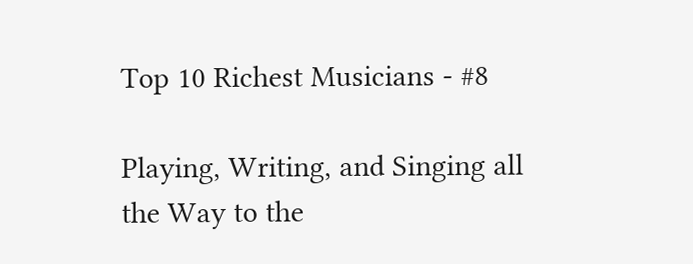Top 10 Richest Musicians - #8

Playing, Writing, and Singing all the Way to the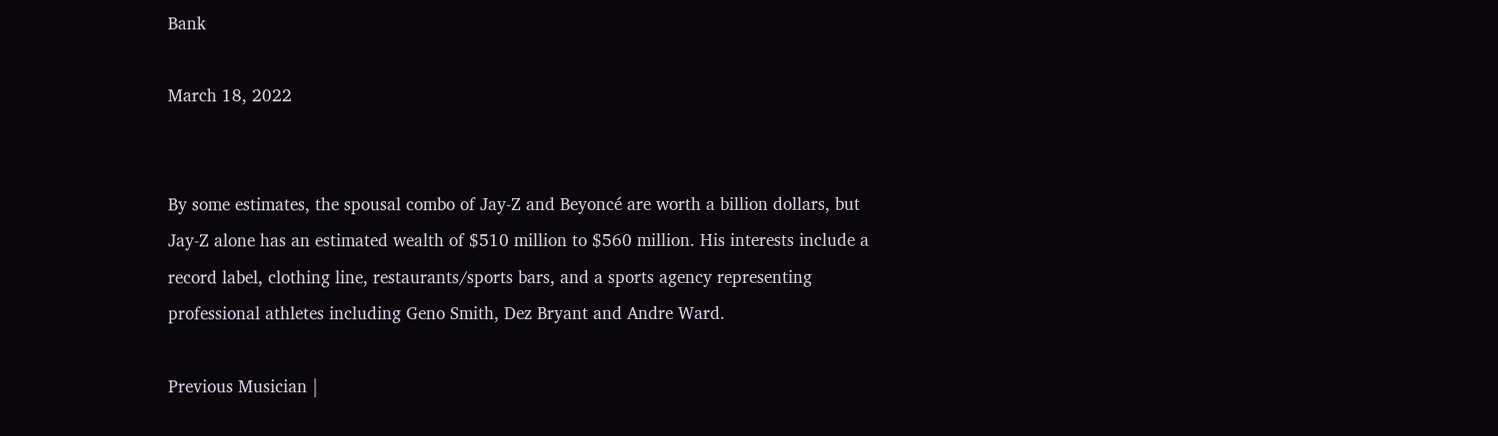Bank

March 18, 2022


By some estimates, the spousal combo of Jay-Z and Beyoncé are worth a billion dollars, but Jay-Z alone has an estimated wealth of $510 million to $560 million. His interests include a record label, clothing line, restaurants/sports bars, and a sports agency representing professional athletes including Geno Smith, Dez Bryant and Andre Ward.

Previous Musician |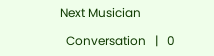Next Musician

  Conversation   |   0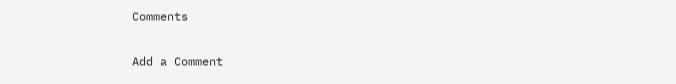Comments

Add a Comment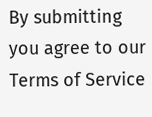By submitting you agree to our Terms of Service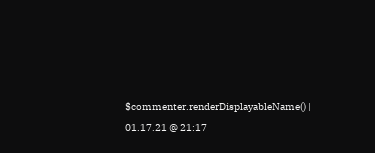$commenter.renderDisplayableName() | 01.17.21 @ 21:17